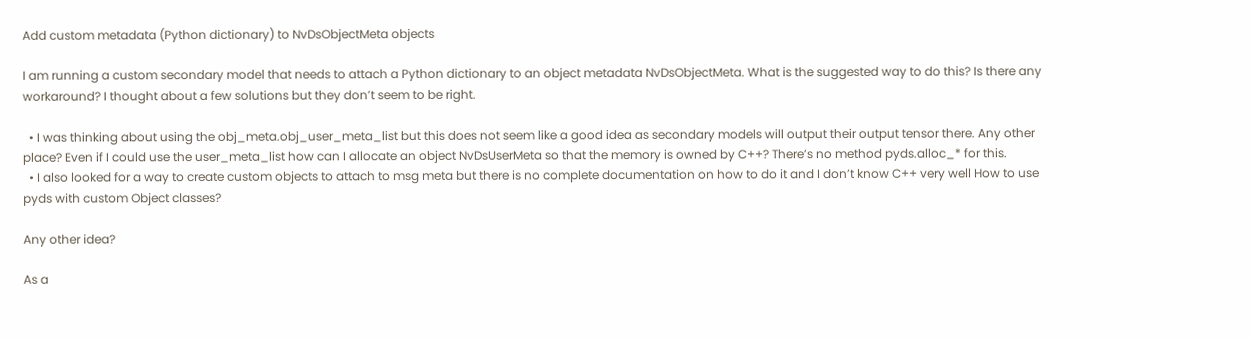Add custom metadata (Python dictionary) to NvDsObjectMeta objects

I am running a custom secondary model that needs to attach a Python dictionary to an object metadata NvDsObjectMeta. What is the suggested way to do this? Is there any workaround? I thought about a few solutions but they don’t seem to be right.

  • I was thinking about using the obj_meta.obj_user_meta_list but this does not seem like a good idea as secondary models will output their output tensor there. Any other place? Even if I could use the user_meta_list how can I allocate an object NvDsUserMeta so that the memory is owned by C++? There’s no method pyds.alloc_* for this.
  • I also looked for a way to create custom objects to attach to msg meta but there is no complete documentation on how to do it and I don’t know C++ very well How to use pyds with custom Object classes?

Any other idea?

As a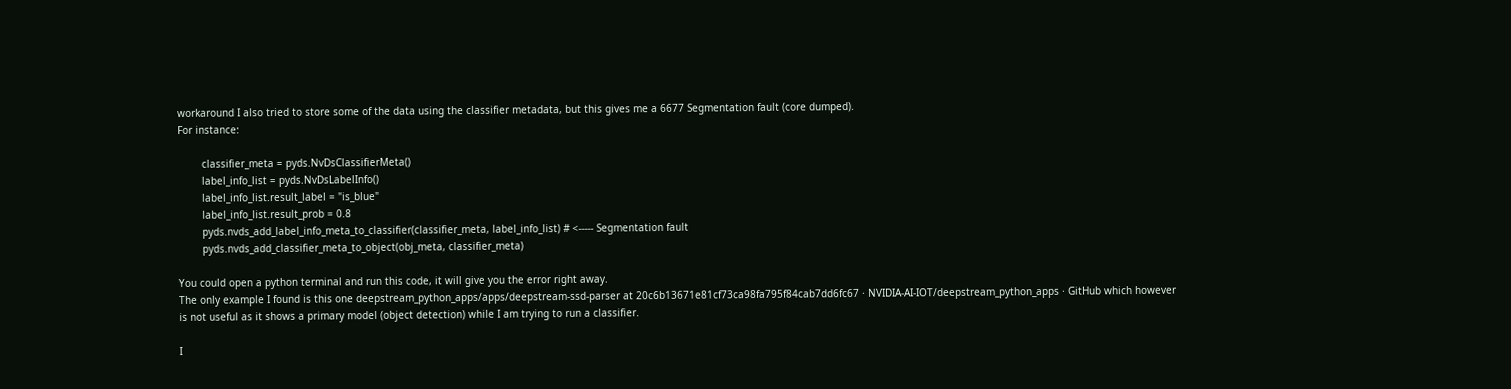workaround I also tried to store some of the data using the classifier metadata, but this gives me a 6677 Segmentation fault (core dumped).
For instance:

        classifier_meta = pyds.NvDsClassifierMeta()
        label_info_list = pyds.NvDsLabelInfo()
        label_info_list.result_label = "is_blue"
        label_info_list.result_prob = 0.8
        pyds.nvds_add_label_info_meta_to_classifier(classifier_meta, label_info_list) # <----- Segmentation fault
        pyds.nvds_add_classifier_meta_to_object(obj_meta, classifier_meta)

You could open a python terminal and run this code, it will give you the error right away.
The only example I found is this one deepstream_python_apps/apps/deepstream-ssd-parser at 20c6b13671e81cf73ca98fa795f84cab7dd6fc67 · NVIDIA-AI-IOT/deepstream_python_apps · GitHub which however is not useful as it shows a primary model (object detection) while I am trying to run a classifier.

I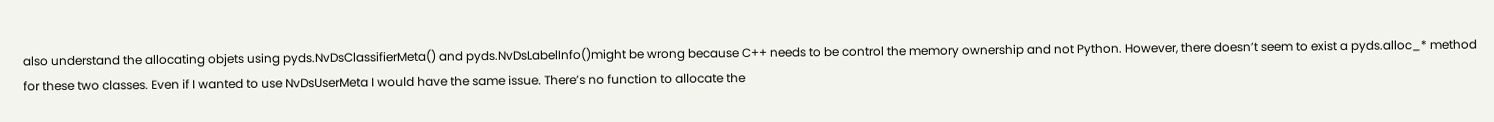also understand the allocating objets using pyds.NvDsClassifierMeta() and pyds.NvDsLabelInfo()might be wrong because C++ needs to be control the memory ownership and not Python. However, there doesn’t seem to exist a pyds.alloc_* method for these two classes. Even if I wanted to use NvDsUserMeta I would have the same issue. There’s no function to allocate the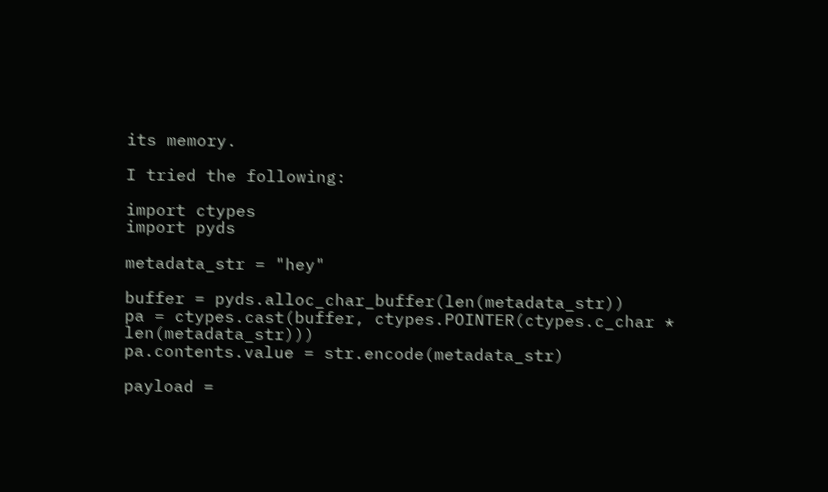its memory.

I tried the following:

import ctypes
import pyds

metadata_str = "hey"

buffer = pyds.alloc_char_buffer(len(metadata_str))
pa = ctypes.cast(buffer, ctypes.POINTER(ctypes.c_char * len(metadata_str)))
pa.contents.value = str.encode(metadata_str)

payload =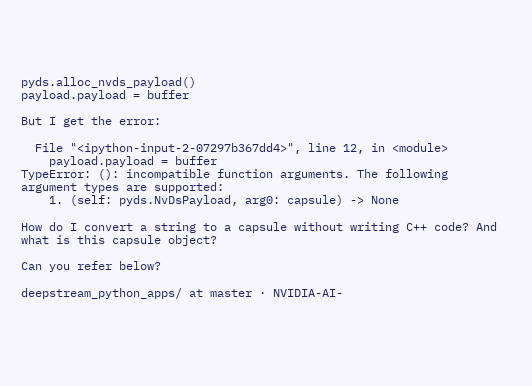pyds.alloc_nvds_payload()
payload.payload = buffer

But I get the error:

  File "<ipython-input-2-07297b367dd4>", line 12, in <module>
    payload.payload = buffer
TypeError: (): incompatible function arguments. The following argument types are supported:
    1. (self: pyds.NvDsPayload, arg0: capsule) -> None

How do I convert a string to a capsule without writing C++ code? And what is this capsule object?

Can you refer below?

deepstream_python_apps/ at master · NVIDIA-AI-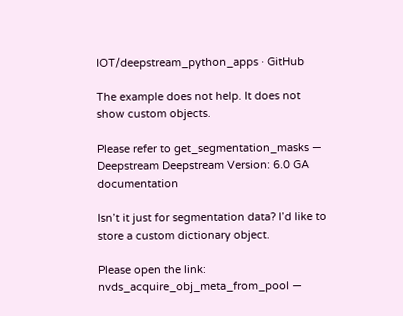IOT/deepstream_python_apps · GitHub

The example does not help. It does not show custom objects.

Please refer to get_segmentation_masks — Deepstream Deepstream Version: 6.0 GA documentation

Isn’t it just for segmentation data? I’d like to store a custom dictionary object.

Please open the link: nvds_acquire_obj_meta_from_pool —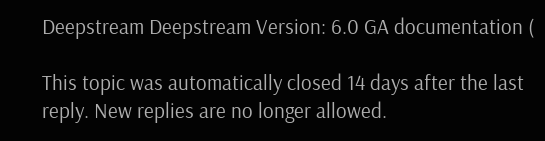Deepstream Deepstream Version: 6.0 GA documentation (

This topic was automatically closed 14 days after the last reply. New replies are no longer allowed.